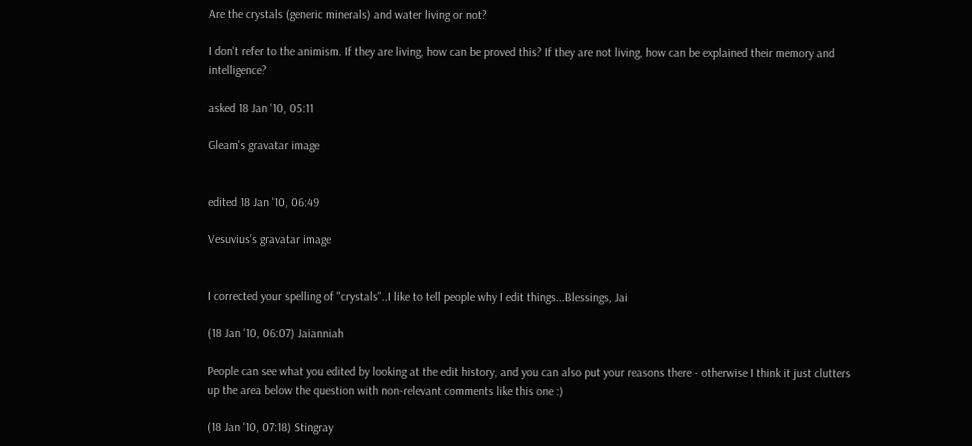Are the crystals (generic minerals) and water living or not?

I don't refer to the animism. If they are living, how can be proved this? If they are not living, how can be explained their memory and intelligence?

asked 18 Jan '10, 05:11

Gleam's gravatar image


edited 18 Jan '10, 06:49

Vesuvius's gravatar image


I corrected your spelling of "crystals"..I like to tell people why I edit things...Blessings, Jai

(18 Jan '10, 06:07) Jaianniah

People can see what you edited by looking at the edit history, and you can also put your reasons there - otherwise I think it just clutters up the area below the question with non-relevant comments like this one :)

(18 Jan '10, 07:18) Stingray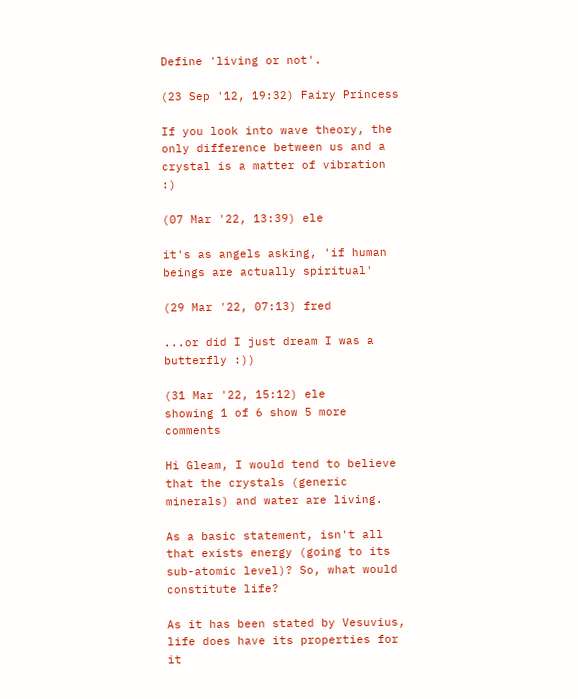Define 'living or not'.

(23 Sep '12, 19:32) Fairy Princess

If you look into wave theory, the only difference between us and a crystal is a matter of vibration :)

(07 Mar '22, 13:39) ele

it's as angels asking, 'if human beings are actually spiritual'

(29 Mar '22, 07:13) fred

...or did I just dream I was a butterfly :))

(31 Mar '22, 15:12) ele
showing 1 of 6 show 5 more comments

Hi Gleam, I would tend to believe that the crystals (generic minerals) and water are living.

As a basic statement, isn't all that exists energy (going to its sub-atomic level)? So, what would constitute life?

As it has been stated by Vesuvius, life does have its properties for it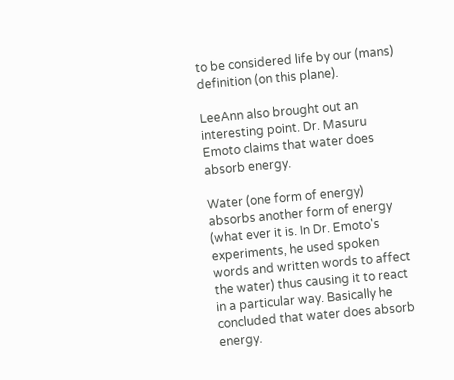to be considered life by our (mans) definition (on this plane).

LeeAnn also brought out an interesting point. Dr. Masuru Emoto claims that water does absorb energy.

Water (one form of energy) absorbs another form of energy (what ever it is. In Dr. Emoto's experiments, he used spoken words and written words to affect the water) thus causing it to react in a particular way. Basically he concluded that water does absorb energy.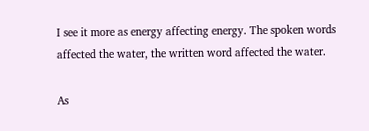I see it more as energy affecting energy. The spoken words affected the water, the written word affected the water.

As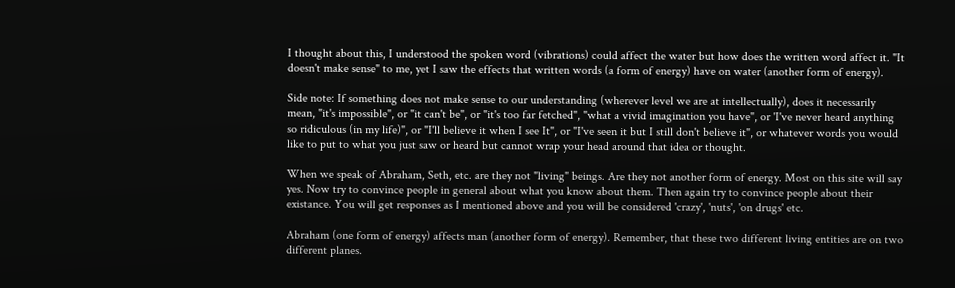I thought about this, I understood the spoken word (vibrations) could affect the water but how does the written word affect it. "It doesn't make sense" to me, yet I saw the effects that written words (a form of energy) have on water (another form of energy).

Side note: If something does not make sense to our understanding (wherever level we are at intellectually), does it necessarily mean, "it's impossible", or "it can't be", or "it's too far fetched", "what a vivid imagination you have", or 'I've never heard anything so ridiculous (in my life)", or "I'll believe it when I see It", or "I've seen it but I still don't believe it", or whatever words you would like to put to what you just saw or heard but cannot wrap your head around that idea or thought.

When we speak of Abraham, Seth, etc. are they not "living" beings. Are they not another form of energy. Most on this site will say yes. Now try to convince people in general about what you know about them. Then again try to convince people about their existance. You will get responses as I mentioned above and you will be considered 'crazy', 'nuts', 'on drugs' etc.

Abraham (one form of energy) affects man (another form of energy). Remember, that these two different living entities are on two different planes.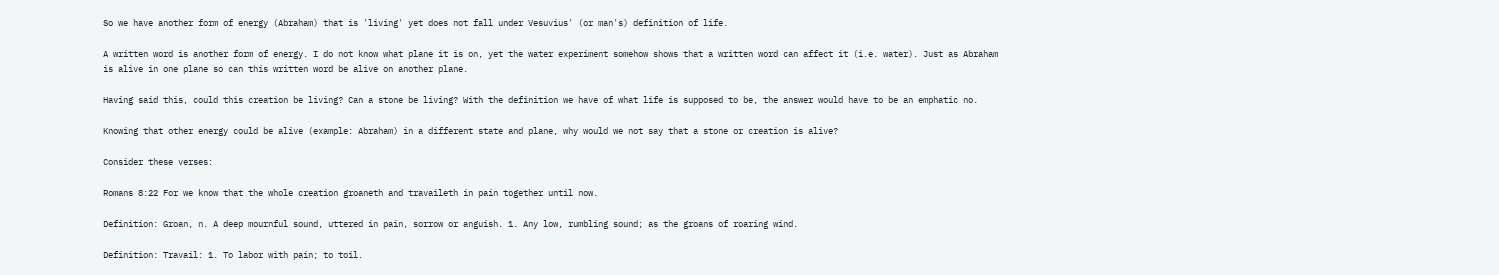So we have another form of energy (Abraham) that is 'living' yet does not fall under Vesuvius' (or man's) definition of life.

A written word is another form of energy. I do not know what plane it is on, yet the water experiment somehow shows that a written word can affect it (i.e. water). Just as Abraham is alive in one plane so can this written word be alive on another plane.

Having said this, could this creation be living? Can a stone be living? With the definition we have of what life is supposed to be, the answer would have to be an emphatic no.

Knowing that other energy could be alive (example: Abraham) in a different state and plane, why would we not say that a stone or creation is alive?

Consider these verses:

Romans 8:22 For we know that the whole creation groaneth and travaileth in pain together until now.

Definition: Groan, n. A deep mournful sound, uttered in pain, sorrow or anguish. 1. Any low, rumbling sound; as the groans of roaring wind.

Definition: Travail: 1. To labor with pain; to toil.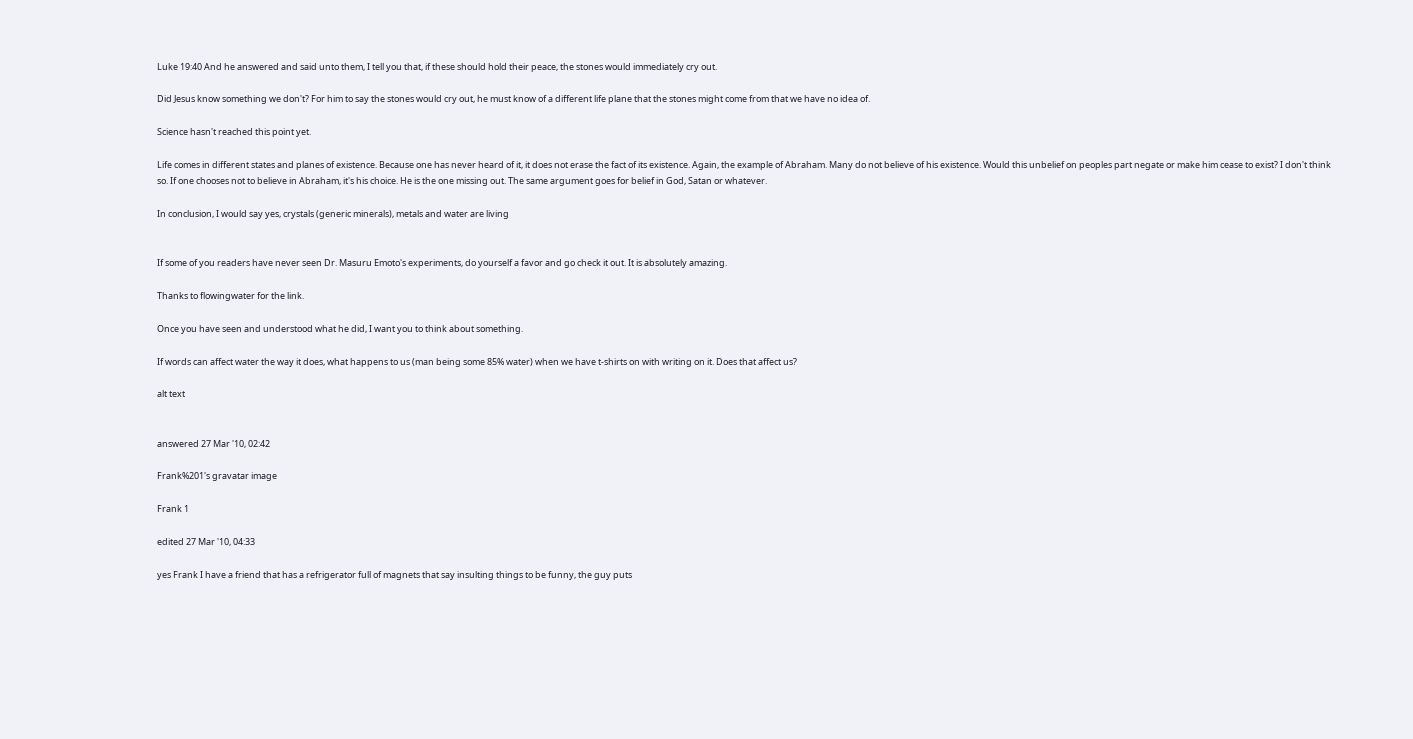Luke 19:40 And he answered and said unto them, I tell you that, if these should hold their peace, the stones would immediately cry out.

Did Jesus know something we don't? For him to say the stones would cry out, he must know of a different life plane that the stones might come from that we have no idea of.

Science hasn't reached this point yet.

Life comes in different states and planes of existence. Because one has never heard of it, it does not erase the fact of its existence. Again, the example of Abraham. Many do not believe of his existence. Would this unbelief on peoples part negate or make him cease to exist? I don't think so. If one chooses not to believe in Abraham, it's his choice. He is the one missing out. The same argument goes for belief in God, Satan or whatever.

In conclusion, I would say yes, crystals (generic minerals), metals and water are living


If some of you readers have never seen Dr. Masuru Emoto's experiments, do yourself a favor and go check it out. It is absolutely amazing.

Thanks to flowingwater for the link.

Once you have seen and understood what he did, I want you to think about something.

If words can affect water the way it does, what happens to us (man being some 85% water) when we have t-shirts on with writing on it. Does that affect us?

alt text


answered 27 Mar '10, 02:42

Frank%201's gravatar image

Frank 1

edited 27 Mar '10, 04:33

yes Frank I have a friend that has a refrigerator full of magnets that say insulting things to be funny, the guy puts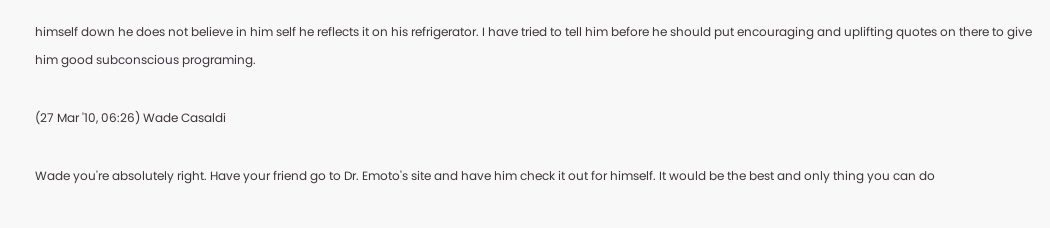himself down he does not believe in him self he reflects it on his refrigerator. I have tried to tell him before he should put encouraging and uplifting quotes on there to give him good subconscious programing.

(27 Mar '10, 06:26) Wade Casaldi

Wade you're absolutely right. Have your friend go to Dr. Emoto's site and have him check it out for himself. It would be the best and only thing you can do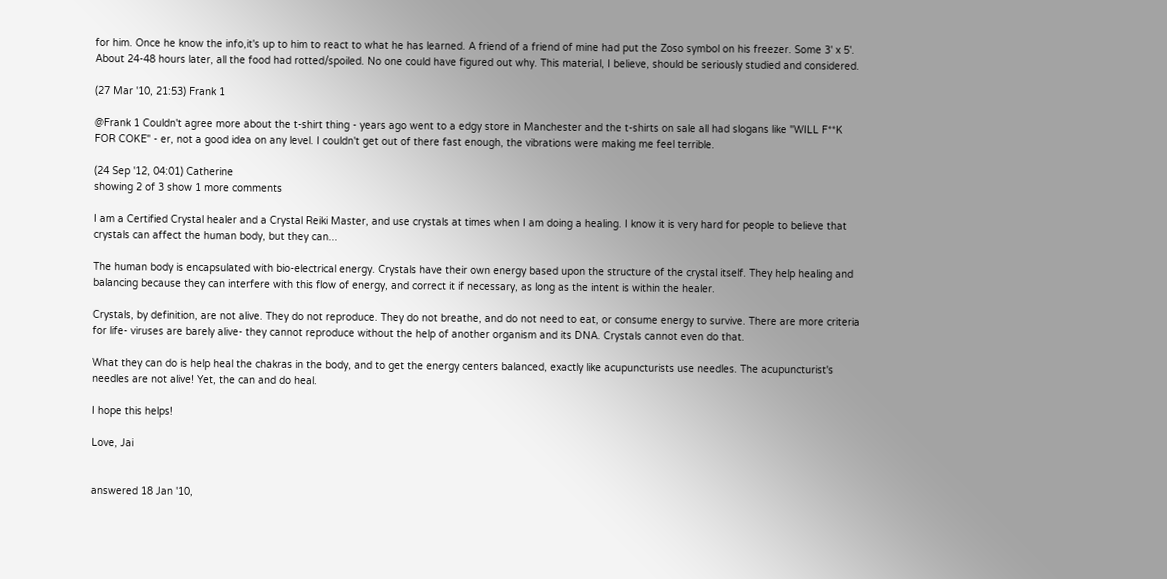for him. Once he know the info,it's up to him to react to what he has learned. A friend of a friend of mine had put the Zoso symbol on his freezer. Some 3' x 5'. About 24-48 hours later, all the food had rotted/spoiled. No one could have figured out why. This material, I believe, should be seriously studied and considered.

(27 Mar '10, 21:53) Frank 1

@Frank 1 Couldn't agree more about the t-shirt thing - years ago went to a edgy store in Manchester and the t-shirts on sale all had slogans like "WILL F**K FOR COKE" - er, not a good idea on any level. I couldn't get out of there fast enough, the vibrations were making me feel terrible.

(24 Sep '12, 04:01) Catherine
showing 2 of 3 show 1 more comments

I am a Certified Crystal healer and a Crystal Reiki Master, and use crystals at times when I am doing a healing. I know it is very hard for people to believe that crystals can affect the human body, but they can...

The human body is encapsulated with bio-electrical energy. Crystals have their own energy based upon the structure of the crystal itself. They help healing and balancing because they can interfere with this flow of energy, and correct it if necessary, as long as the intent is within the healer.

Crystals, by definition, are not alive. They do not reproduce. They do not breathe, and do not need to eat, or consume energy to survive. There are more criteria for life- viruses are barely alive- they cannot reproduce without the help of another organism and its DNA. Crystals cannot even do that.

What they can do is help heal the chakras in the body, and to get the energy centers balanced, exactly like acupuncturists use needles. The acupuncturist's needles are not alive! Yet, the can and do heal.

I hope this helps!

Love, Jai


answered 18 Jan '10,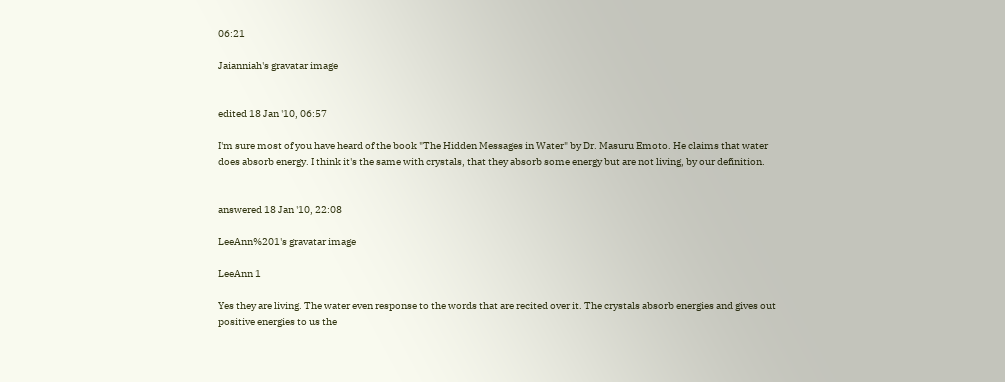06:21

Jaianniah's gravatar image


edited 18 Jan '10, 06:57

I'm sure most of you have heard of the book "The Hidden Messages in Water" by Dr. Masuru Emoto. He claims that water does absorb energy. I think it's the same with crystals, that they absorb some energy but are not living, by our definition.


answered 18 Jan '10, 22:08

LeeAnn%201's gravatar image

LeeAnn 1

Yes they are living. The water even response to the words that are recited over it. The crystals absorb energies and gives out positive energies to us the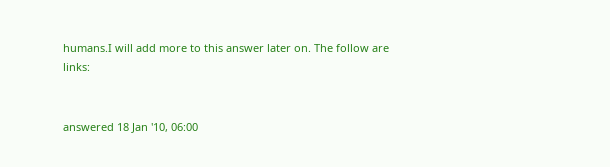humans.I will add more to this answer later on. The follow are links:


answered 18 Jan '10, 06:00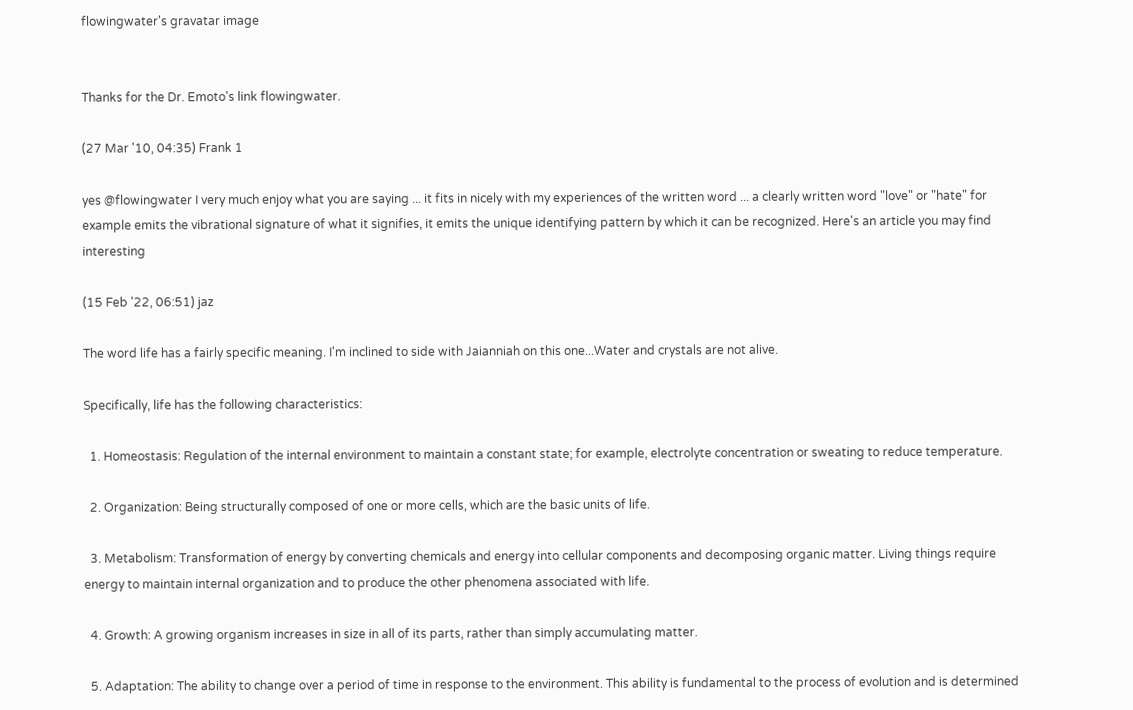flowingwater's gravatar image


Thanks for the Dr. Emoto's link flowingwater.

(27 Mar '10, 04:35) Frank 1

yes @flowingwater I very much enjoy what you are saying ... it fits in nicely with my experiences of the written word ... a clearly written word "love" or "hate" for example emits the vibrational signature of what it signifies, it emits the unique identifying pattern by which it can be recognized. Here's an article you may find interesting

(15 Feb '22, 06:51) jaz

The word life has a fairly specific meaning. I'm inclined to side with Jaianniah on this one...Water and crystals are not alive.

Specifically, life has the following characteristics:

  1. Homeostasis: Regulation of the internal environment to maintain a constant state; for example, electrolyte concentration or sweating to reduce temperature.

  2. Organization: Being structurally composed of one or more cells, which are the basic units of life.

  3. Metabolism: Transformation of energy by converting chemicals and energy into cellular components and decomposing organic matter. Living things require energy to maintain internal organization and to produce the other phenomena associated with life.

  4. Growth: A growing organism increases in size in all of its parts, rather than simply accumulating matter.

  5. Adaptation: The ability to change over a period of time in response to the environment. This ability is fundamental to the process of evolution and is determined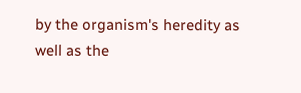by the organism's heredity as well as the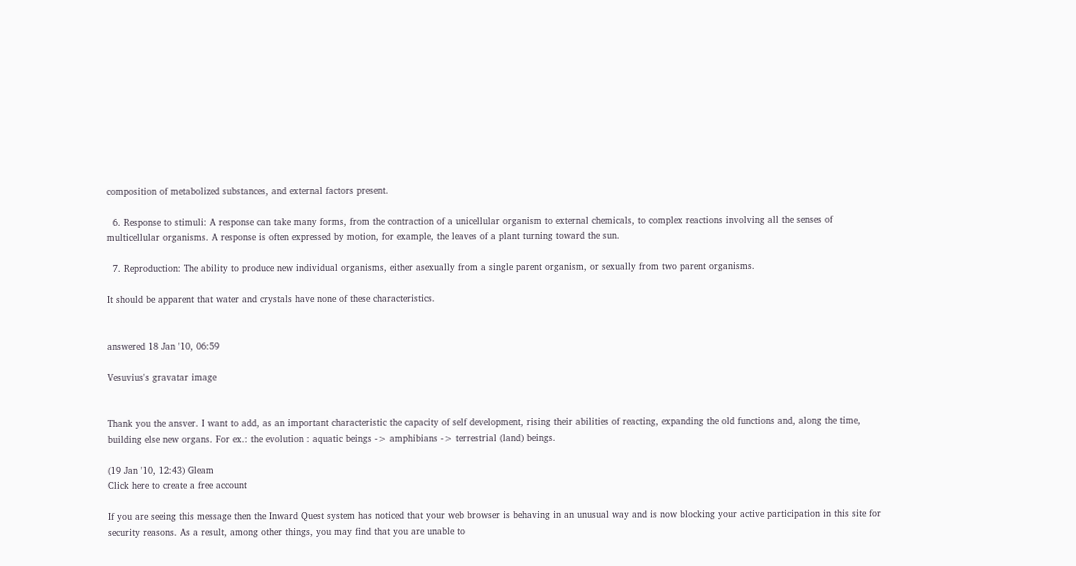composition of metabolized substances, and external factors present.

  6. Response to stimuli: A response can take many forms, from the contraction of a unicellular organism to external chemicals, to complex reactions involving all the senses of multicellular organisms. A response is often expressed by motion, for example, the leaves of a plant turning toward the sun.

  7. Reproduction: The ability to produce new individual organisms, either asexually from a single parent organism, or sexually from two parent organisms.

It should be apparent that water and crystals have none of these characteristics.


answered 18 Jan '10, 06:59

Vesuvius's gravatar image


Thank you the ansver. I want to add, as an important characteristic the capacity of self development, rising their abilities of reacting, expanding the old functions and, along the time, building else new organs. For ex.: the evolution : aquatic beings -> amphibians -> terrestrial (land) beings.

(19 Jan '10, 12:43) Gleam
Click here to create a free account

If you are seeing this message then the Inward Quest system has noticed that your web browser is behaving in an unusual way and is now blocking your active participation in this site for security reasons. As a result, among other things, you may find that you are unable to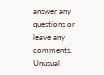answer any questions or leave any comments. Unusual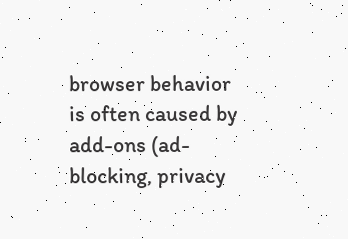browser behavior is often caused by add-ons (ad-blocking, privacy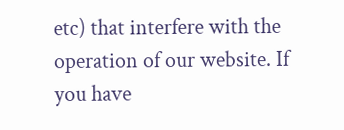etc) that interfere with the operation of our website. If you have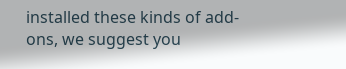installed these kinds of add-ons, we suggest you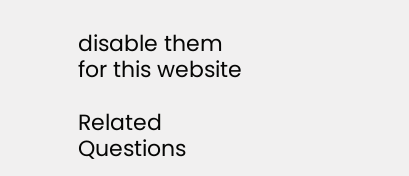disable them for this website

Related Questions